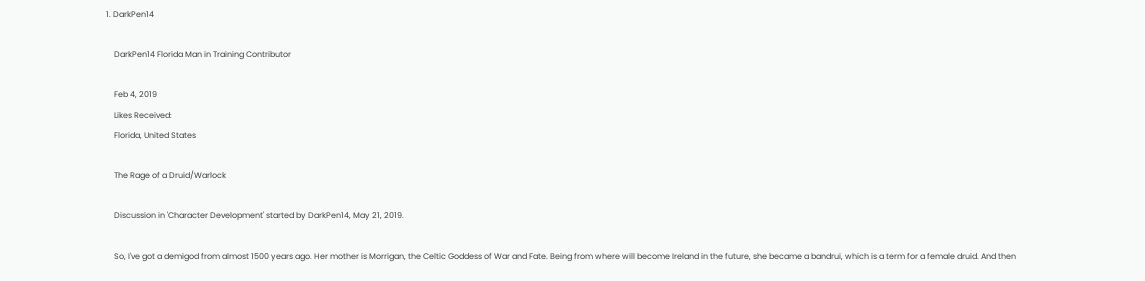1. DarkPen14

    DarkPen14 Florida Man in Training Contributor

    Feb 4, 2019
    Likes Received:
    Florida, United States

    The Rage of a Druid/Warlock

    Discussion in 'Character Development' started by DarkPen14, May 21, 2019.

    So, I've got a demigod from almost 1500 years ago. Her mother is Morrigan, the Celtic Goddess of War and Fate. Being from where will become Ireland in the future, she became a bandrui, which is a term for a female druid. And then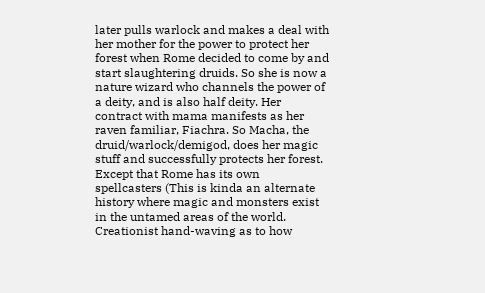later pulls warlock and makes a deal with her mother for the power to protect her forest when Rome decided to come by and start slaughtering druids. So she is now a nature wizard who channels the power of a deity, and is also half deity. Her contract with mama manifests as her raven familiar, Fiachra. So Macha, the druid/warlock/demigod, does her magic stuff and successfully protects her forest. Except that Rome has its own spellcasters (This is kinda an alternate history where magic and monsters exist in the untamed areas of the world. Creationist hand-waving as to how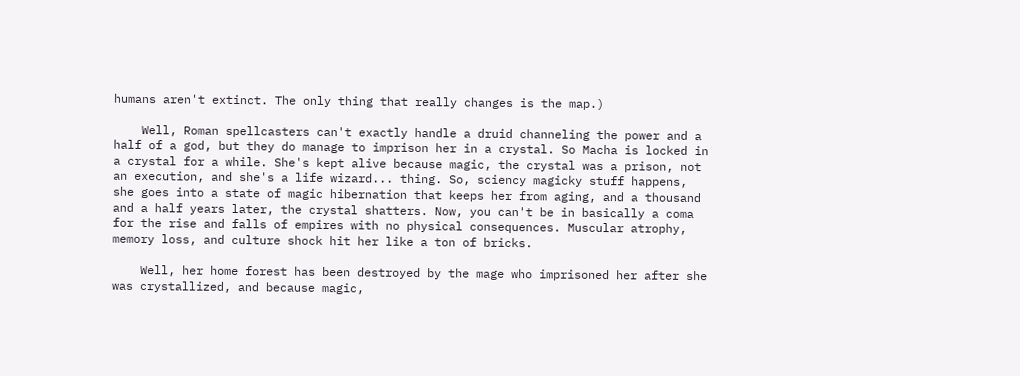humans aren't extinct. The only thing that really changes is the map.)

    Well, Roman spellcasters can't exactly handle a druid channeling the power and a half of a god, but they do manage to imprison her in a crystal. So Macha is locked in a crystal for a while. She's kept alive because magic, the crystal was a prison, not an execution, and she's a life wizard... thing. So, sciency magicky stuff happens, she goes into a state of magic hibernation that keeps her from aging, and a thousand and a half years later, the crystal shatters. Now, you can't be in basically a coma for the rise and falls of empires with no physical consequences. Muscular atrophy, memory loss, and culture shock hit her like a ton of bricks.

    Well, her home forest has been destroyed by the mage who imprisoned her after she was crystallized, and because magic,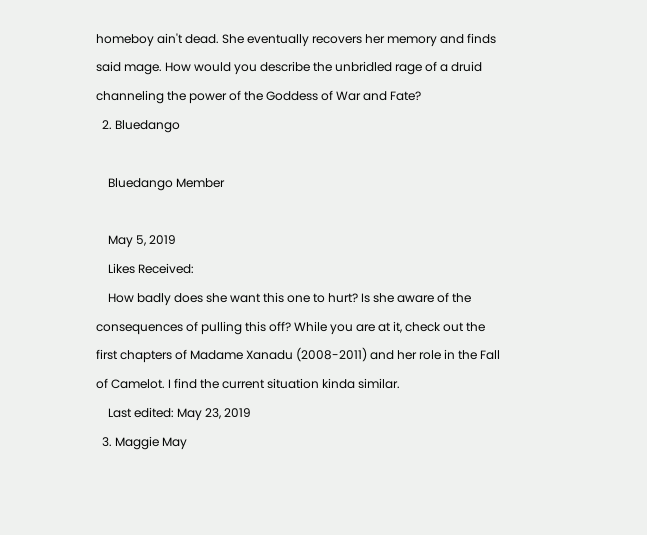homeboy ain't dead. She eventually recovers her memory and finds said mage. How would you describe the unbridled rage of a druid channeling the power of the Goddess of War and Fate?
  2. Bluedango

    Bluedango Member

    May 5, 2019
    Likes Received:
    How badly does she want this one to hurt? Is she aware of the consequences of pulling this off? While you are at it, check out the first chapters of Madame Xanadu (2008-2011) and her role in the Fall of Camelot. I find the current situation kinda similar.
    Last edited: May 23, 2019
  3. Maggie May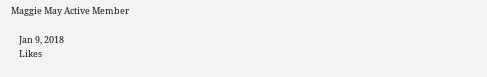Maggie May Active Member

    Jan 9, 2018
    Likes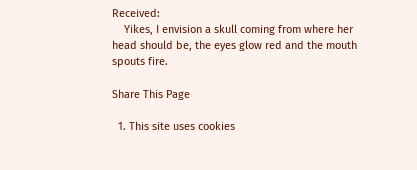Received:
    Yikes, I envision a skull coming from where her head should be, the eyes glow red and the mouth spouts fire.

Share This Page

  1. This site uses cookies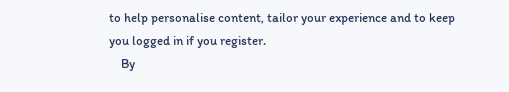to help personalise content, tailor your experience and to keep you logged in if you register.
    By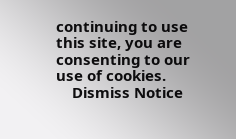continuing to use this site, you are consenting to our use of cookies.
    Dismiss Notice